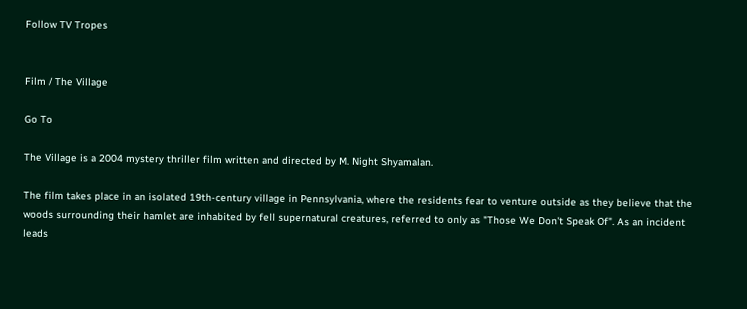Follow TV Tropes


Film / The Village

Go To

The Village is a 2004 mystery thriller film written and directed by M. Night Shyamalan.

The film takes place in an isolated 19th-century village in Pennsylvania, where the residents fear to venture outside as they believe that the woods surrounding their hamlet are inhabited by fell supernatural creatures, referred to only as "Those We Don't Speak Of". As an incident leads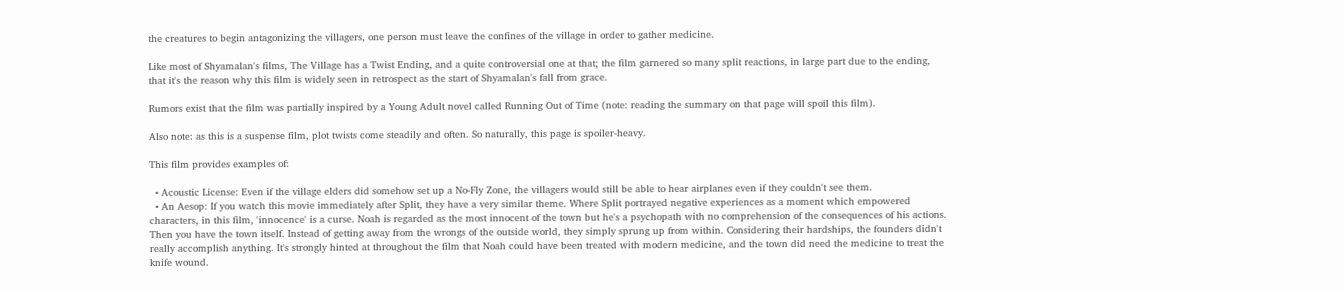the creatures to begin antagonizing the villagers, one person must leave the confines of the village in order to gather medicine.

Like most of Shyamalan's films, The Village has a Twist Ending, and a quite controversial one at that; the film garnered so many split reactions, in large part due to the ending, that it's the reason why this film is widely seen in retrospect as the start of Shyamalan's fall from grace.

Rumors exist that the film was partially inspired by a Young Adult novel called Running Out of Time (note: reading the summary on that page will spoil this film).

Also note: as this is a suspense film, plot twists come steadily and often. So naturally, this page is spoiler-heavy.

This film provides examples of:

  • Acoustic License: Even if the village elders did somehow set up a No-Fly Zone, the villagers would still be able to hear airplanes even if they couldn't see them.
  • An Aesop: If you watch this movie immediately after Split, they have a very similar theme. Where Split portrayed negative experiences as a moment which empowered characters, in this film, 'innocence' is a curse. Noah is regarded as the most innocent of the town but he's a psychopath with no comprehension of the consequences of his actions. Then you have the town itself. Instead of getting away from the wrongs of the outside world, they simply sprung up from within. Considering their hardships, the founders didn't really accomplish anything. It's strongly hinted at throughout the film that Noah could have been treated with modern medicine, and the town did need the medicine to treat the knife wound.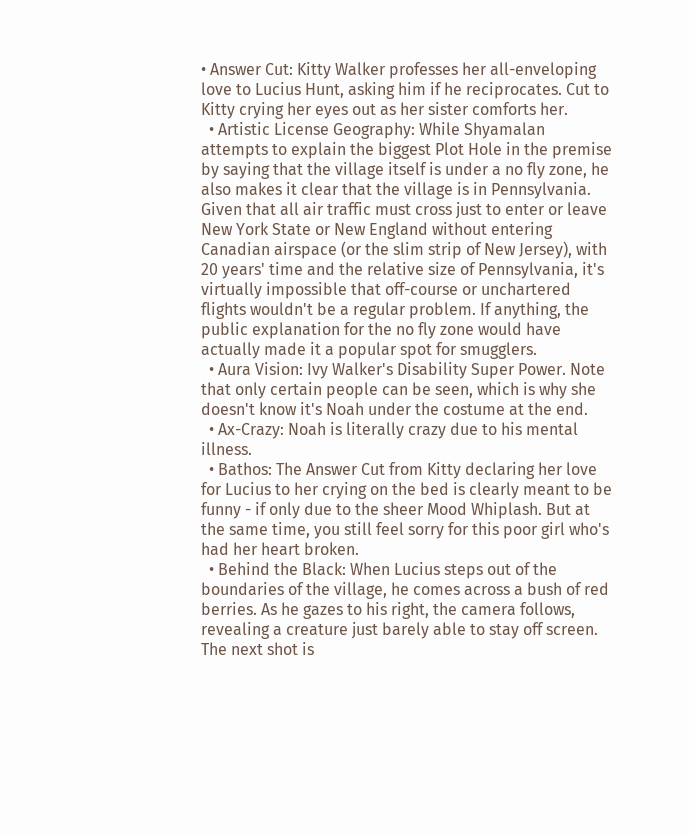• Answer Cut: Kitty Walker professes her all-enveloping love to Lucius Hunt, asking him if he reciprocates. Cut to Kitty crying her eyes out as her sister comforts her.
  • Artistic License Geography: While Shyamalan attempts to explain the biggest Plot Hole in the premise by saying that the village itself is under a no fly zone, he also makes it clear that the village is in Pennsylvania. Given that all air traffic must cross just to enter or leave New York State or New England without entering Canadian airspace (or the slim strip of New Jersey), with 20 years' time and the relative size of Pennsylvania, it's virtually impossible that off-course or unchartered flights wouldn't be a regular problem. If anything, the public explanation for the no fly zone would have actually made it a popular spot for smugglers.
  • Aura Vision: Ivy Walker's Disability Super Power. Note that only certain people can be seen, which is why she doesn't know it's Noah under the costume at the end.
  • Ax-Crazy: Noah is literally crazy due to his mental illness.
  • Bathos: The Answer Cut from Kitty declaring her love for Lucius to her crying on the bed is clearly meant to be funny - if only due to the sheer Mood Whiplash. But at the same time, you still feel sorry for this poor girl who's had her heart broken.
  • Behind the Black: When Lucius steps out of the boundaries of the village, he comes across a bush of red berries. As he gazes to his right, the camera follows, revealing a creature just barely able to stay off screen. The next shot is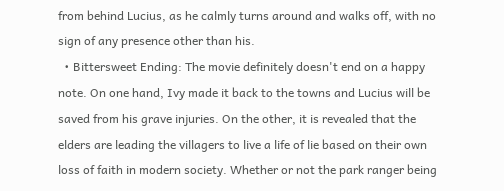from behind Lucius, as he calmly turns around and walks off, with no sign of any presence other than his.
  • Bittersweet Ending: The movie definitely doesn't end on a happy note. On one hand, Ivy made it back to the towns and Lucius will be saved from his grave injuries. On the other, it is revealed that the elders are leading the villagers to live a life of lie based on their own loss of faith in modern society. Whether or not the park ranger being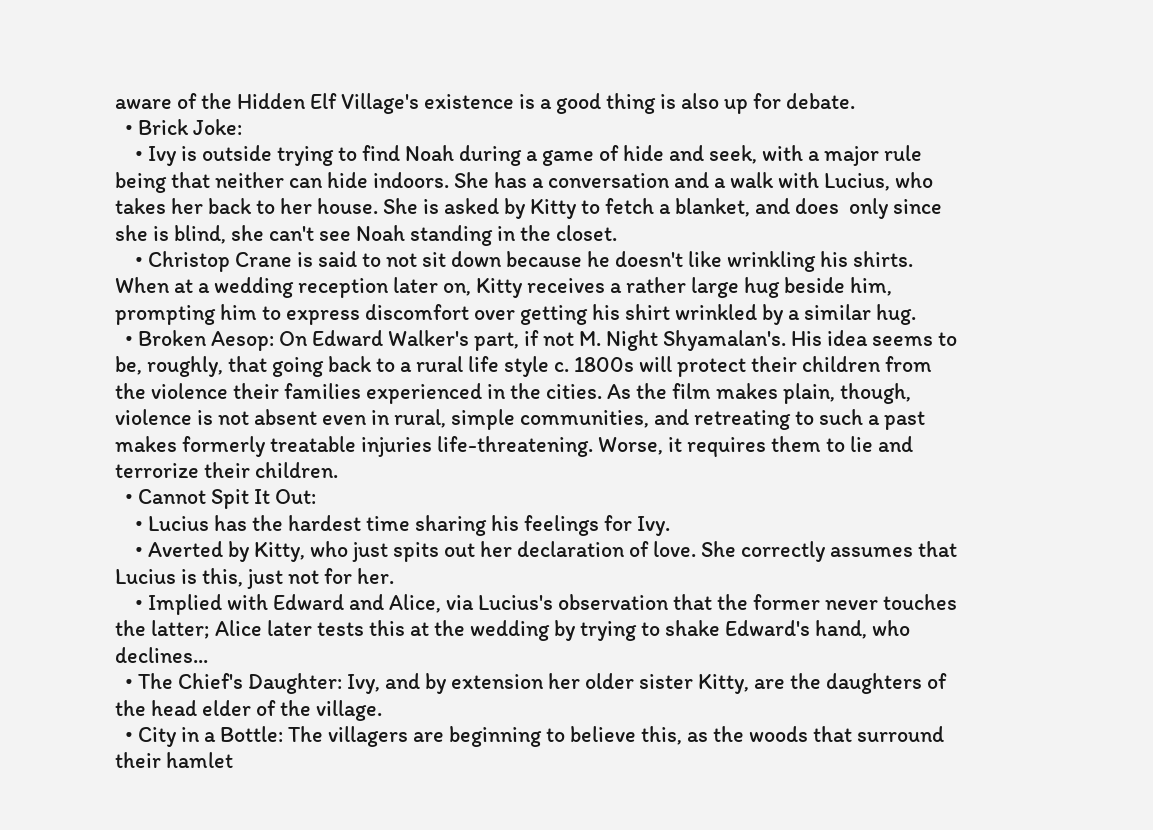aware of the Hidden Elf Village's existence is a good thing is also up for debate.
  • Brick Joke:
    • Ivy is outside trying to find Noah during a game of hide and seek, with a major rule being that neither can hide indoors. She has a conversation and a walk with Lucius, who takes her back to her house. She is asked by Kitty to fetch a blanket, and does  only since she is blind, she can't see Noah standing in the closet.
    • Christop Crane is said to not sit down because he doesn't like wrinkling his shirts. When at a wedding reception later on, Kitty receives a rather large hug beside him, prompting him to express discomfort over getting his shirt wrinkled by a similar hug.
  • Broken Aesop: On Edward Walker's part, if not M. Night Shyamalan's. His idea seems to be, roughly, that going back to a rural life style c. 1800s will protect their children from the violence their families experienced in the cities. As the film makes plain, though, violence is not absent even in rural, simple communities, and retreating to such a past makes formerly treatable injuries life-threatening. Worse, it requires them to lie and terrorize their children.
  • Cannot Spit It Out:
    • Lucius has the hardest time sharing his feelings for Ivy.
    • Averted by Kitty, who just spits out her declaration of love. She correctly assumes that Lucius is this, just not for her.
    • Implied with Edward and Alice, via Lucius's observation that the former never touches the latter; Alice later tests this at the wedding by trying to shake Edward's hand, who declines...
  • The Chief's Daughter: Ivy, and by extension her older sister Kitty, are the daughters of the head elder of the village.
  • City in a Bottle: The villagers are beginning to believe this, as the woods that surround their hamlet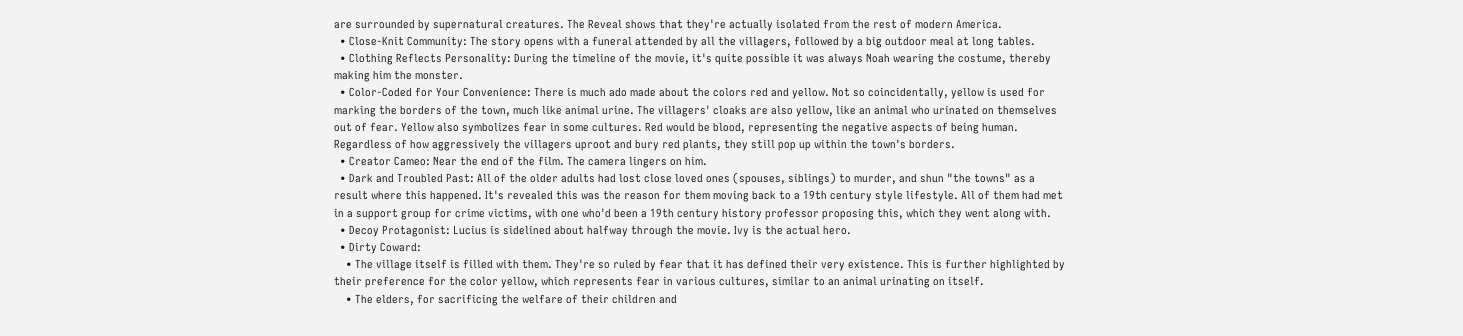are surrounded by supernatural creatures. The Reveal shows that they're actually isolated from the rest of modern America.
  • Close-Knit Community: The story opens with a funeral attended by all the villagers, followed by a big outdoor meal at long tables.
  • Clothing Reflects Personality: During the timeline of the movie, it's quite possible it was always Noah wearing the costume, thereby making him the monster.
  • Color-Coded for Your Convenience: There is much ado made about the colors red and yellow. Not so coincidentally, yellow is used for marking the borders of the town, much like animal urine. The villagers' cloaks are also yellow, like an animal who urinated on themselves out of fear. Yellow also symbolizes fear in some cultures. Red would be blood, representing the negative aspects of being human. Regardless of how aggressively the villagers uproot and bury red plants, they still pop up within the town's borders.
  • Creator Cameo: Near the end of the film. The camera lingers on him.
  • Dark and Troubled Past: All of the older adults had lost close loved ones (spouses, siblings) to murder, and shun "the towns" as a result where this happened. It's revealed this was the reason for them moving back to a 19th century style lifestyle. All of them had met in a support group for crime victims, with one who'd been a 19th century history professor proposing this, which they went along with.
  • Decoy Protagonist: Lucius is sidelined about halfway through the movie. Ivy is the actual hero.
  • Dirty Coward:
    • The village itself is filled with them. They're so ruled by fear that it has defined their very existence. This is further highlighted by their preference for the color yellow, which represents fear in various cultures, similar to an animal urinating on itself.
    • The elders, for sacrificing the welfare of their children and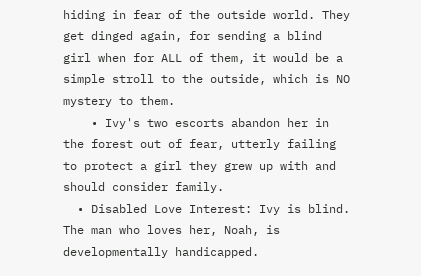hiding in fear of the outside world. They get dinged again, for sending a blind girl when for ALL of them, it would be a simple stroll to the outside, which is NO mystery to them.
    • Ivy's two escorts abandon her in the forest out of fear, utterly failing to protect a girl they grew up with and should consider family.
  • Disabled Love Interest: Ivy is blind. The man who loves her, Noah, is developmentally handicapped.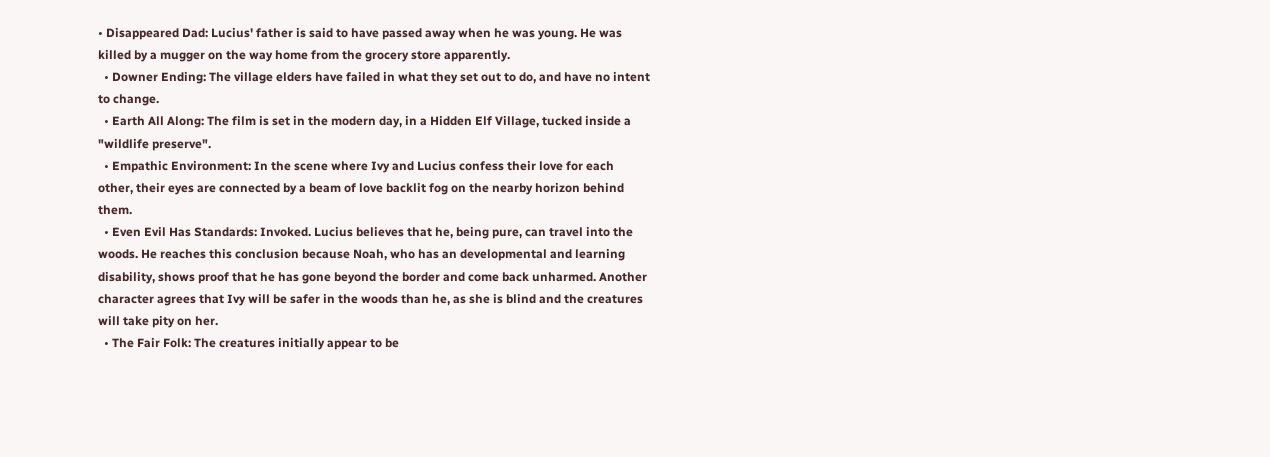• Disappeared Dad: Lucius' father is said to have passed away when he was young. He was killed by a mugger on the way home from the grocery store apparently.
  • Downer Ending: The village elders have failed in what they set out to do, and have no intent to change.
  • Earth All Along: The film is set in the modern day, in a Hidden Elf Village, tucked inside a "wildlife preserve".
  • Empathic Environment: In the scene where Ivy and Lucius confess their love for each other, their eyes are connected by a beam of love backlit fog on the nearby horizon behind them.
  • Even Evil Has Standards: Invoked. Lucius believes that he, being pure, can travel into the woods. He reaches this conclusion because Noah, who has an developmental and learning disability, shows proof that he has gone beyond the border and come back unharmed. Another character agrees that Ivy will be safer in the woods than he, as she is blind and the creatures will take pity on her.
  • The Fair Folk: The creatures initially appear to be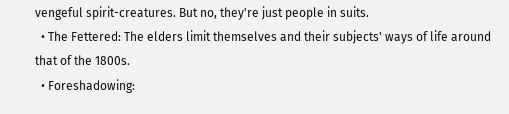vengeful spirit-creatures. But no, they're just people in suits.
  • The Fettered: The elders limit themselves and their subjects' ways of life around that of the 1800s.
  • Foreshadowing: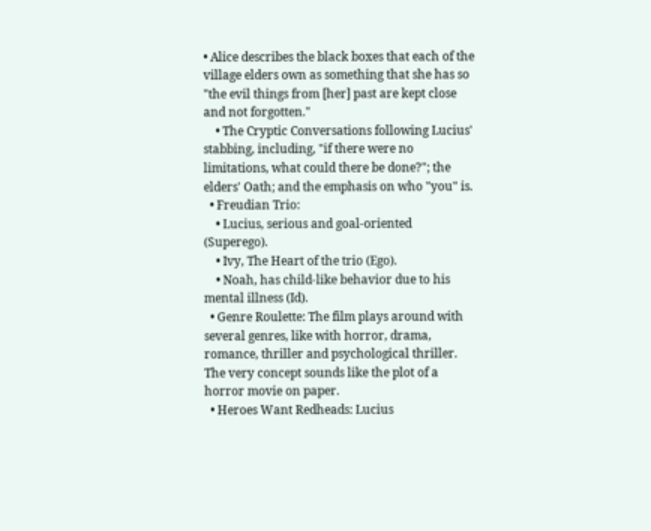• Alice describes the black boxes that each of the village elders own as something that she has so "the evil things from [her] past are kept close and not forgotten."
    • The Cryptic Conversations following Lucius' stabbing, including, "if there were no limitations, what could there be done?"; the elders' Oath; and the emphasis on who "you" is.
  • Freudian Trio:
    • Lucius, serious and goal-oriented (Superego).
    • Ivy, The Heart of the trio (Ego).
    • Noah, has child-like behavior due to his mental illness (Id).
  • Genre Roulette: The film plays around with several genres, like with horror, drama, romance, thriller and psychological thriller. The very concept sounds like the plot of a horror movie on paper.
  • Heroes Want Redheads: Lucius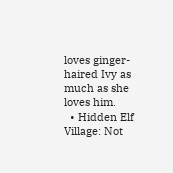loves ginger-haired Ivy as much as she loves him.
  • Hidden Elf Village: Not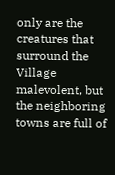only are the creatures that surround the Village malevolent, but the neighboring towns are full of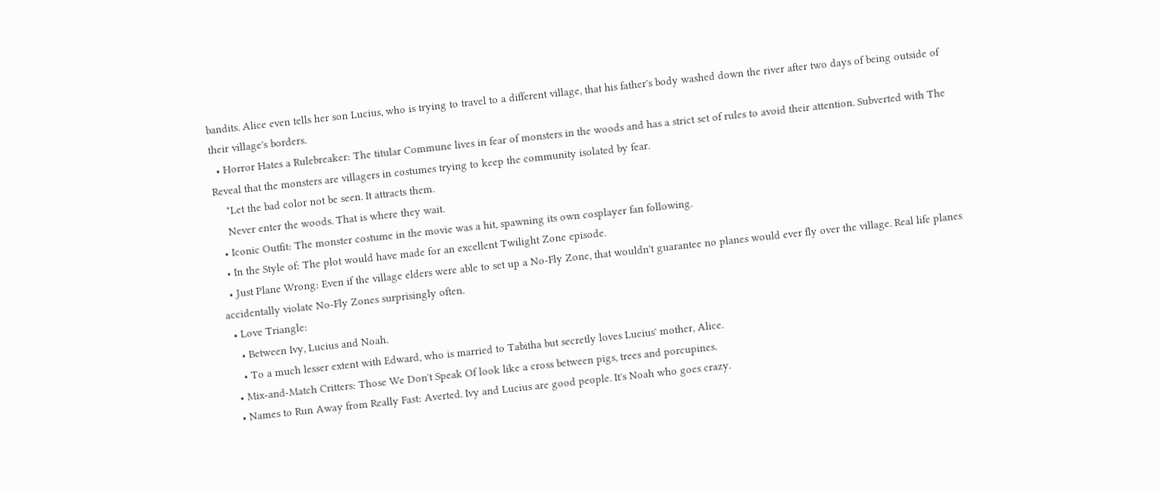bandits. Alice even tells her son Lucius, who is trying to travel to a different village, that his father's body washed down the river after two days of being outside of their village's borders.
  • Horror Hates a Rulebreaker: The titular Commune lives in fear of monsters in the woods and has a strict set of rules to avoid their attention. Subverted with The Reveal that the monsters are villagers in costumes trying to keep the community isolated by fear.
    "Let the bad color not be seen. It attracts them.
    Never enter the woods. That is where they wait.
  • Iconic Outfit: The monster costume in the movie was a hit, spawning its own cosplayer fan following.
  • In the Style of: The plot would have made for an excellent Twilight Zone episode.
  • Just Plane Wrong: Even if the village elders were able to set up a No-Fly Zone, that wouldn't guarantee no planes would ever fly over the village. Real life planes accidentally violate No-Fly Zones surprisingly often.
  • Love Triangle:
    • Between Ivy, Lucius and Noah.
    • To a much lesser extent with Edward, who is married to Tabitha but secretly loves Lucius' mother, Alice.
  • Mix-and-Match Critters: Those We Don't Speak Of look like a cross between pigs, trees and porcupines.
  • Names to Run Away from Really Fast: Averted. Ivy and Lucius are good people. It's Noah who goes crazy.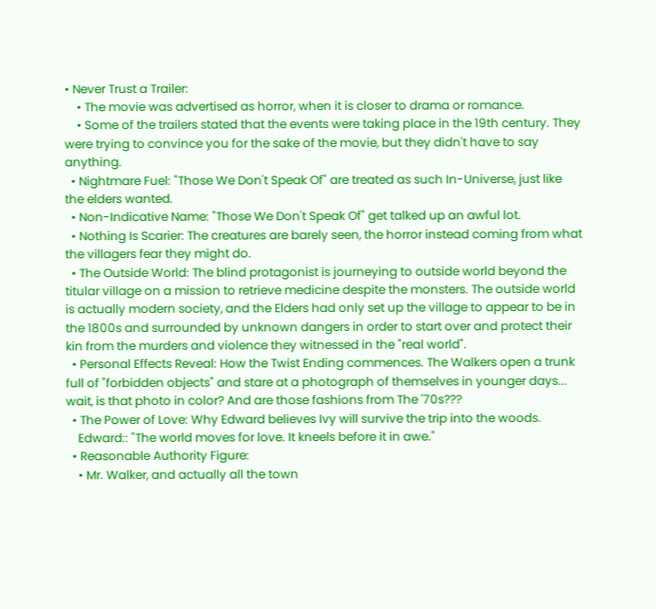• Never Trust a Trailer:
    • The movie was advertised as horror, when it is closer to drama or romance.
    • Some of the trailers stated that the events were taking place in the 19th century. They were trying to convince you for the sake of the movie, but they didn't have to say anything.
  • Nightmare Fuel: "Those We Don't Speak Of" are treated as such In-Universe, just like the elders wanted.
  • Non-Indicative Name: "Those We Don't Speak Of" get talked up an awful lot.
  • Nothing Is Scarier: The creatures are barely seen, the horror instead coming from what the villagers fear they might do.
  • The Outside World: The blind protagonist is journeying to outside world beyond the titular village on a mission to retrieve medicine despite the monsters. The outside world is actually modern society, and the Elders had only set up the village to appear to be in the 1800s and surrounded by unknown dangers in order to start over and protect their kin from the murders and violence they witnessed in the "real world".
  • Personal Effects Reveal: How the Twist Ending commences. The Walkers open a trunk full of "forbidden objects" and stare at a photograph of themselves in younger days... wait, is that photo in color? And are those fashions from The '70s???
  • The Power of Love: Why Edward believes Ivy will survive the trip into the woods.
    Edward:: "The world moves for love. It kneels before it in awe."
  • Reasonable Authority Figure:
    • Mr. Walker, and actually all the town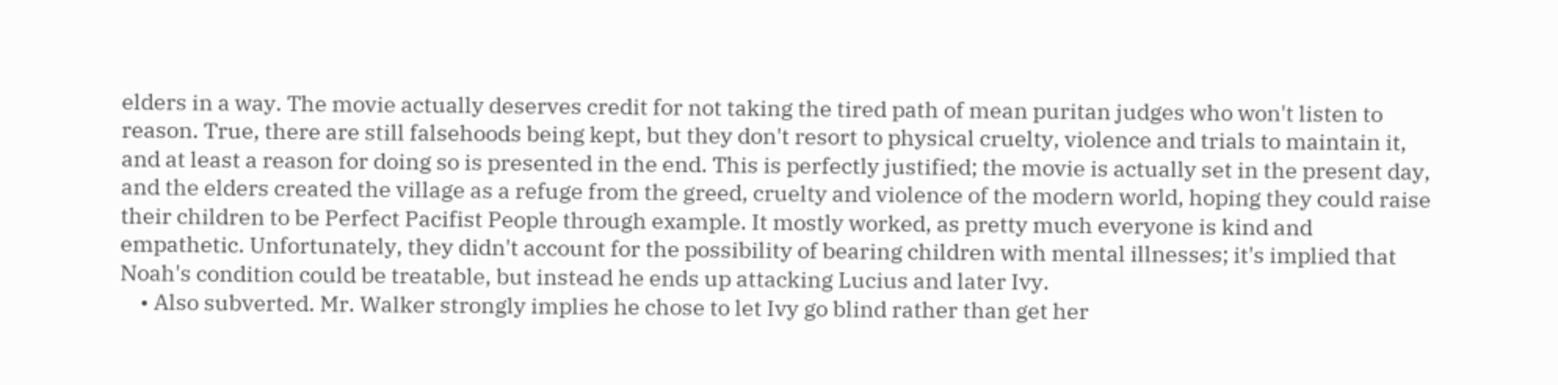elders in a way. The movie actually deserves credit for not taking the tired path of mean puritan judges who won't listen to reason. True, there are still falsehoods being kept, but they don't resort to physical cruelty, violence and trials to maintain it, and at least a reason for doing so is presented in the end. This is perfectly justified; the movie is actually set in the present day, and the elders created the village as a refuge from the greed, cruelty and violence of the modern world, hoping they could raise their children to be Perfect Pacifist People through example. It mostly worked, as pretty much everyone is kind and empathetic. Unfortunately, they didn't account for the possibility of bearing children with mental illnesses; it's implied that Noah's condition could be treatable, but instead he ends up attacking Lucius and later Ivy.
    • Also subverted. Mr. Walker strongly implies he chose to let Ivy go blind rather than get her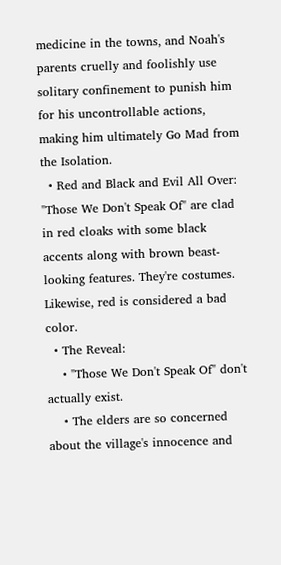medicine in the towns, and Noah's parents cruelly and foolishly use solitary confinement to punish him for his uncontrollable actions, making him ultimately Go Mad from the Isolation.
  • Red and Black and Evil All Over: "Those We Don't Speak Of" are clad in red cloaks with some black accents along with brown beast-looking features. They're costumes. Likewise, red is considered a bad color.
  • The Reveal:
    • "Those We Don't Speak Of" don't actually exist.
    • The elders are so concerned about the village's innocence and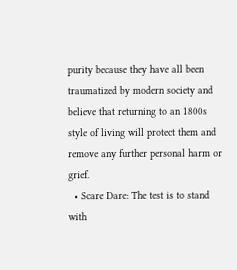purity because they have all been traumatized by modern society and believe that returning to an 1800s style of living will protect them and remove any further personal harm or grief.
  • Scare Dare: The test is to stand with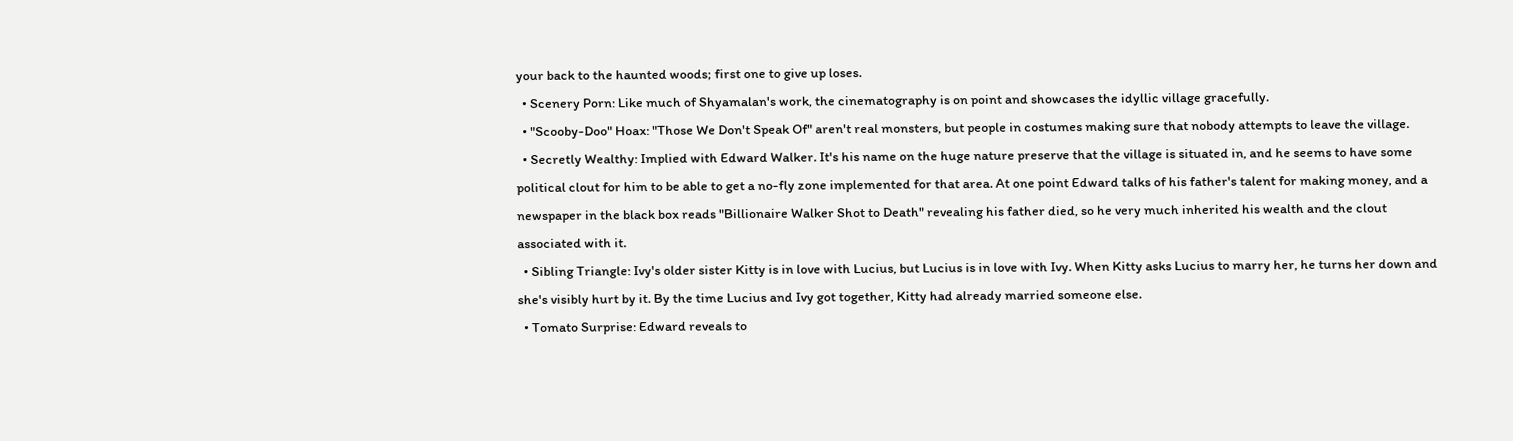your back to the haunted woods; first one to give up loses.
  • Scenery Porn: Like much of Shyamalan's work, the cinematography is on point and showcases the idyllic village gracefully.
  • "Scooby-Doo" Hoax: "Those We Don't Speak Of" aren't real monsters, but people in costumes making sure that nobody attempts to leave the village.
  • Secretly Wealthy: Implied with Edward Walker. It's his name on the huge nature preserve that the village is situated in, and he seems to have some political clout for him to be able to get a no-fly zone implemented for that area. At one point Edward talks of his father's talent for making money, and a newspaper in the black box reads "Billionaire Walker Shot to Death" revealing his father died, so he very much inherited his wealth and the clout associated with it.
  • Sibling Triangle: Ivy's older sister Kitty is in love with Lucius, but Lucius is in love with Ivy. When Kitty asks Lucius to marry her, he turns her down and she's visibly hurt by it. By the time Lucius and Ivy got together, Kitty had already married someone else.
  • Tomato Surprise: Edward reveals to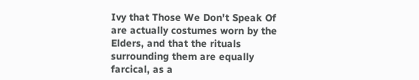Ivy that Those We Don't Speak Of are actually costumes worn by the Elders, and that the rituals surrounding them are equally farcical, as a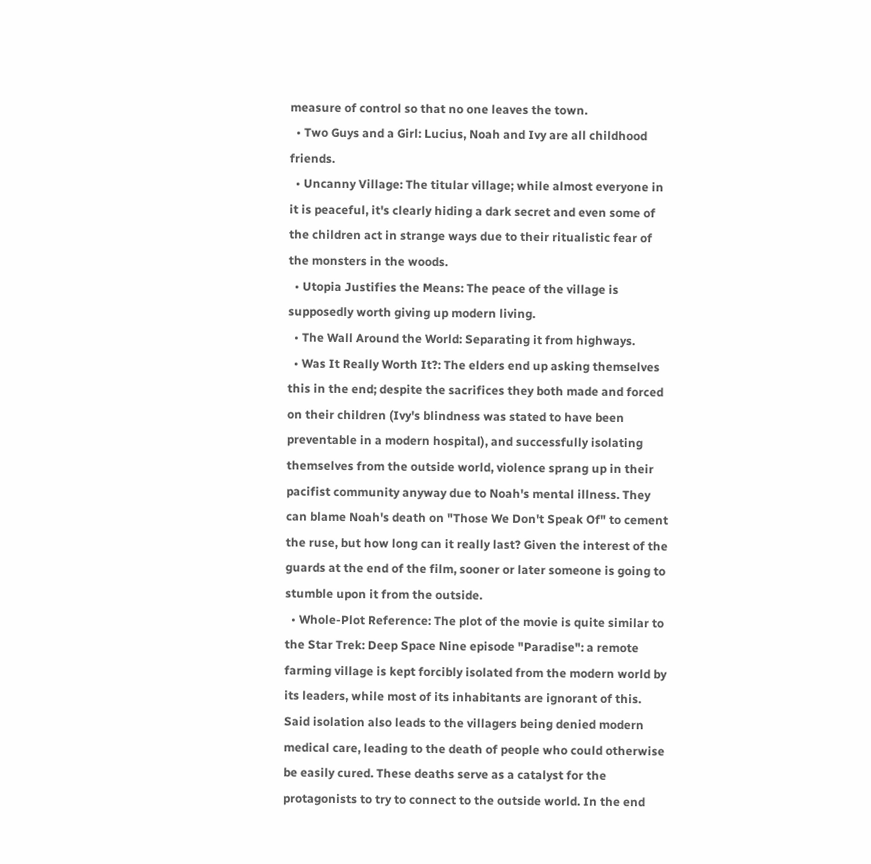measure of control so that no one leaves the town.
  • Two Guys and a Girl: Lucius, Noah and Ivy are all childhood friends.
  • Uncanny Village: The titular village; while almost everyone in it is peaceful, it's clearly hiding a dark secret and even some of the children act in strange ways due to their ritualistic fear of the monsters in the woods.
  • Utopia Justifies the Means: The peace of the village is supposedly worth giving up modern living.
  • The Wall Around the World: Separating it from highways.
  • Was It Really Worth It?: The elders end up asking themselves this in the end; despite the sacrifices they both made and forced on their children (Ivy's blindness was stated to have been preventable in a modern hospital), and successfully isolating themselves from the outside world, violence sprang up in their pacifist community anyway due to Noah's mental illness. They can blame Noah's death on "Those We Don't Speak Of" to cement the ruse, but how long can it really last? Given the interest of the guards at the end of the film, sooner or later someone is going to stumble upon it from the outside.
  • Whole-Plot Reference: The plot of the movie is quite similar to the Star Trek: Deep Space Nine episode "Paradise": a remote farming village is kept forcibly isolated from the modern world by its leaders, while most of its inhabitants are ignorant of this. Said isolation also leads to the villagers being denied modern medical care, leading to the death of people who could otherwise be easily cured. These deaths serve as a catalyst for the protagonists to try to connect to the outside world. In the end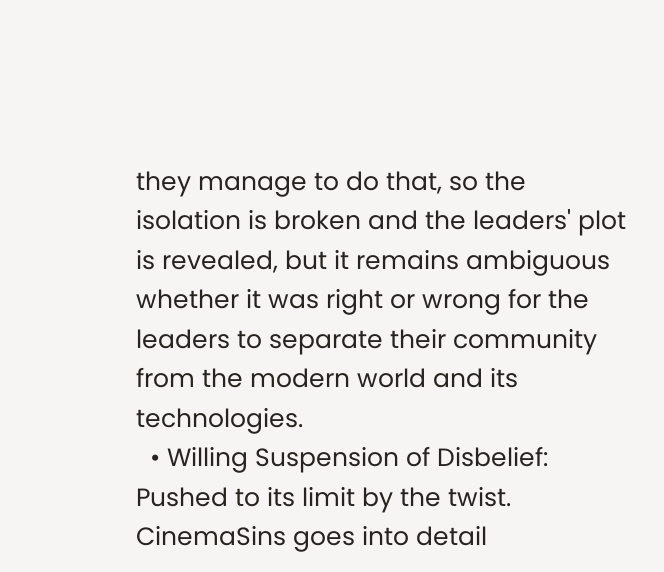they manage to do that, so the isolation is broken and the leaders' plot is revealed, but it remains ambiguous whether it was right or wrong for the leaders to separate their community from the modern world and its technologies.
  • Willing Suspension of Disbelief: Pushed to its limit by the twist. CinemaSins goes into detail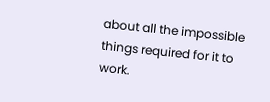about all the impossible things required for it to work.